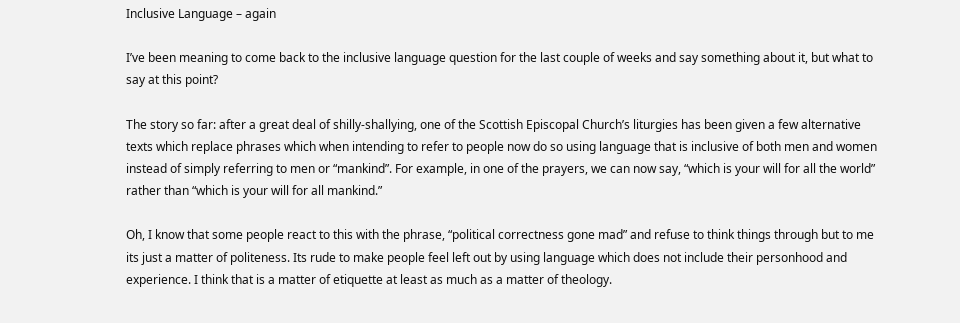Inclusive Language – again

I’ve been meaning to come back to the inclusive language question for the last couple of weeks and say something about it, but what to say at this point?

The story so far: after a great deal of shilly-shallying, one of the Scottish Episcopal Church’s liturgies has been given a few alternative texts which replace phrases which when intending to refer to people now do so using language that is inclusive of both men and women instead of simply referring to men or “mankind”. For example, in one of the prayers, we can now say, “which is your will for all the world” rather than “which is your will for all mankind.”

Oh, I know that some people react to this with the phrase, “political correctness gone mad” and refuse to think things through but to me its just a matter of politeness. Its rude to make people feel left out by using language which does not include their personhood and experience. I think that is a matter of etiquette at least as much as a matter of theology.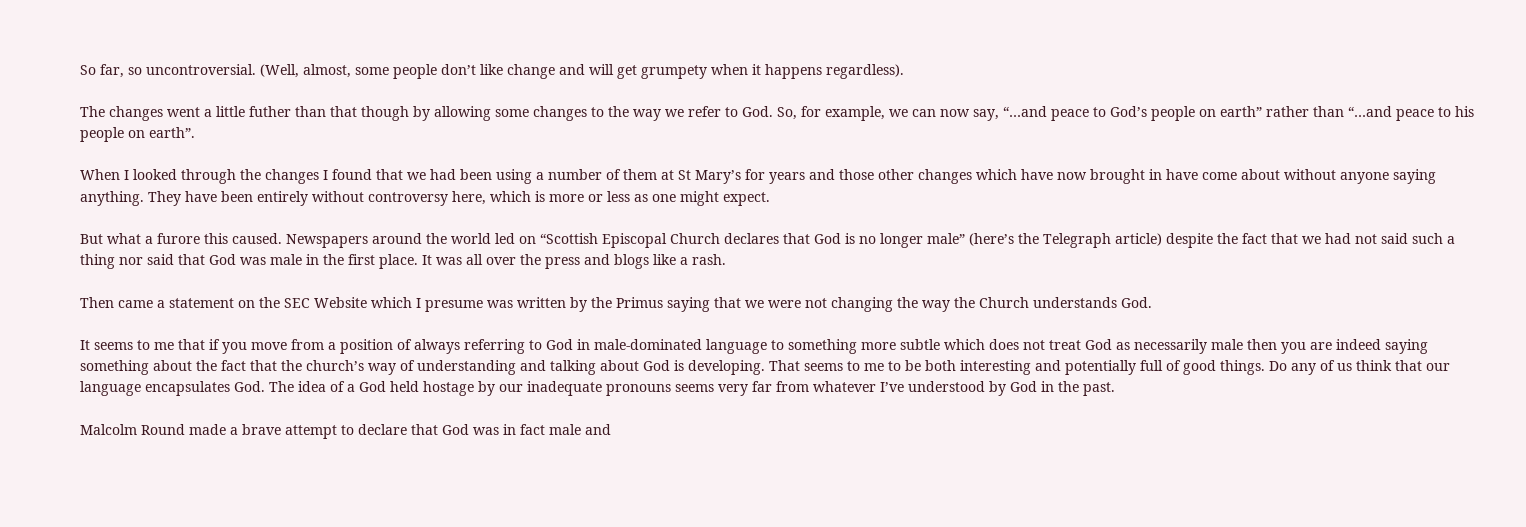So far, so uncontroversial. (Well, almost, some people don’t like change and will get grumpety when it happens regardless).

The changes went a little futher than that though by allowing some changes to the way we refer to God. So, for example, we can now say, “…and peace to God’s people on earth” rather than “…and peace to his people on earth”.

When I looked through the changes I found that we had been using a number of them at St Mary’s for years and those other changes which have now brought in have come about without anyone saying anything. They have been entirely without controversy here, which is more or less as one might expect.

But what a furore this caused. Newspapers around the world led on “Scottish Episcopal Church declares that God is no longer male” (here’s the Telegraph article) despite the fact that we had not said such a thing nor said that God was male in the first place. It was all over the press and blogs like a rash.

Then came a statement on the SEC Website which I presume was written by the Primus saying that we were not changing the way the Church understands God.

It seems to me that if you move from a position of always referring to God in male-dominated language to something more subtle which does not treat God as necessarily male then you are indeed saying something about the fact that the church’s way of understanding and talking about God is developing. That seems to me to be both interesting and potentially full of good things. Do any of us think that our language encapsulates God. The idea of a God held hostage by our inadequate pronouns seems very far from whatever I’ve understood by God in the past.

Malcolm Round made a brave attempt to declare that God was in fact male and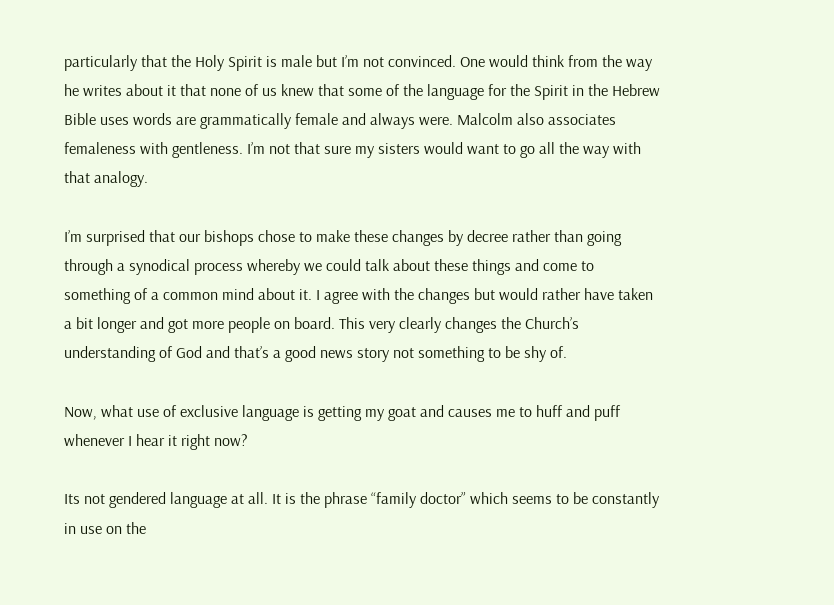particularly that the Holy Spirit is male but I’m not convinced. One would think from the way he writes about it that none of us knew that some of the language for the Spirit in the Hebrew Bible uses words are grammatically female and always were. Malcolm also associates femaleness with gentleness. I’m not that sure my sisters would want to go all the way with that analogy.

I’m surprised that our bishops chose to make these changes by decree rather than going through a synodical process whereby we could talk about these things and come to something of a common mind about it. I agree with the changes but would rather have taken a bit longer and got more people on board. This very clearly changes the Church’s understanding of God and that’s a good news story not something to be shy of.

Now, what use of exclusive language is getting my goat and causes me to huff and puff whenever I hear it right now?

Its not gendered language at all. It is the phrase “family doctor” which seems to be constantly in use on the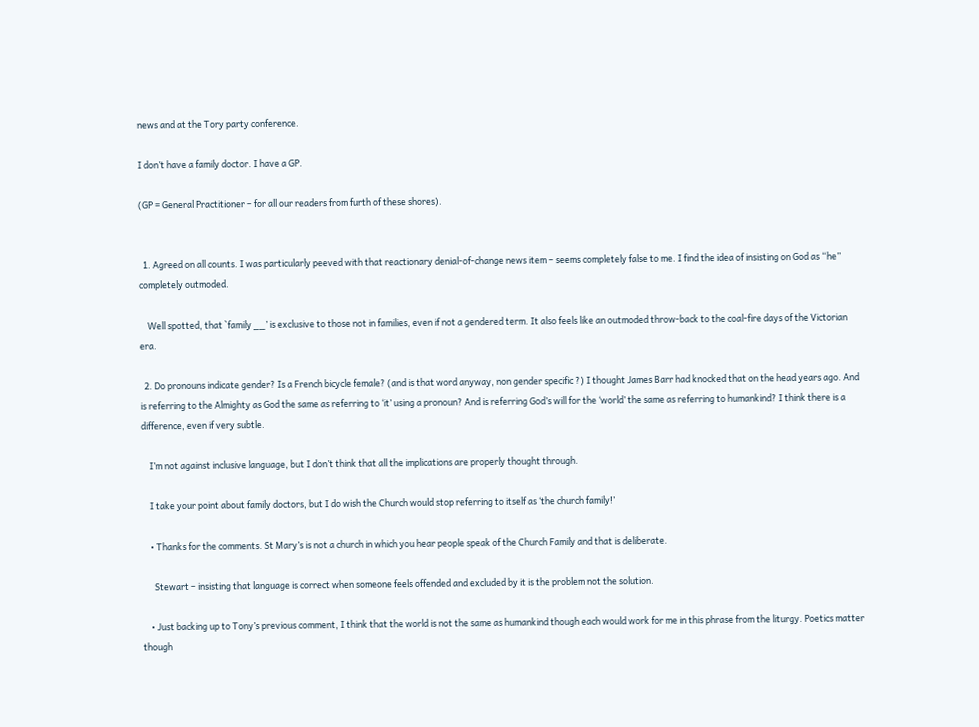news and at the Tory party conference.

I don’t have a family doctor. I have a GP.

(GP = General Practitioner – for all our readers from furth of these shores).


  1. Agreed on all counts. I was particularly peeved with that reactionary denial-of-change news item – seems completely false to me. I find the idea of insisting on God as “he” completely outmoded.

    Well spotted, that `family __’ is exclusive to those not in families, even if not a gendered term. It also feels like an outmoded throw-back to the coal-fire days of the Victorian era.

  2. Do pronouns indicate gender? Is a French bicycle female? (and is that word anyway, non gender specific ?) I thought James Barr had knocked that on the head years ago. And is referring to the Almighty as God the same as referring to ‘it’ using a pronoun? And is referring God’s will for the ‘world’ the same as referring to humankind? I think there is a difference, even if very subtle.

    I’m not against inclusive language, but I don’t think that all the implications are properly thought through.

    I take your point about family doctors, but I do wish the Church would stop referring to itself as ‘the church family!’

    • Thanks for the comments. St Mary’s is not a church in which you hear people speak of the Church Family and that is deliberate.

      Stewart – insisting that language is correct when someone feels offended and excluded by it is the problem not the solution.

    • Just backing up to Tony’s previous comment, I think that the world is not the same as humankind though each would work for me in this phrase from the liturgy. Poetics matter though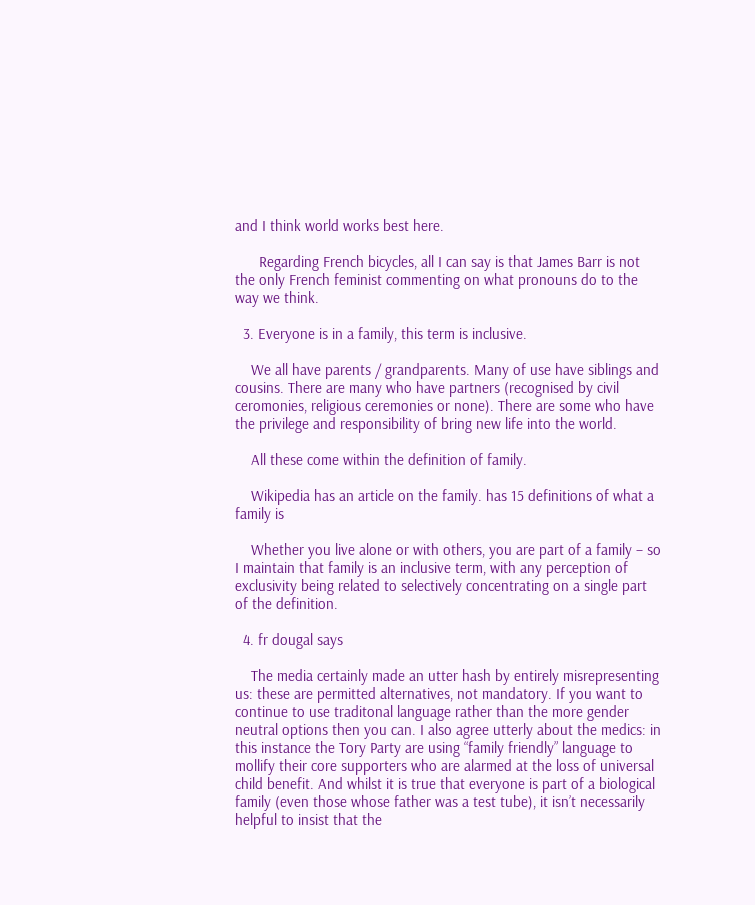and I think world works best here.

      Regarding French bicycles, all I can say is that James Barr is not the only French feminist commenting on what pronouns do to the way we think.

  3. Everyone is in a family, this term is inclusive.

    We all have parents / grandparents. Many of use have siblings and cousins. There are many who have partners (recognised by civil ceromonies, religious ceremonies or none). There are some who have the privilege and responsibility of bring new life into the world.

    All these come within the definition of family.

    Wikipedia has an article on the family. has 15 definitions of what a family is

    Whether you live alone or with others, you are part of a family – so I maintain that family is an inclusive term, with any perception of exclusivity being related to selectively concentrating on a single part of the definition.

  4. fr dougal says

    The media certainly made an utter hash by entirely misrepresenting us: these are permitted alternatives, not mandatory. If you want to continue to use traditonal language rather than the more gender neutral options then you can. I also agree utterly about the medics: in this instance the Tory Party are using “family friendly” language to mollify their core supporters who are alarmed at the loss of universal child benefit. And whilst it is true that everyone is part of a biological family (even those whose father was a test tube), it isn’t necessarily helpful to insist that the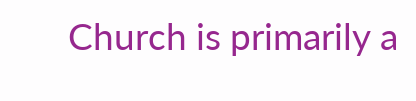Church is primarily a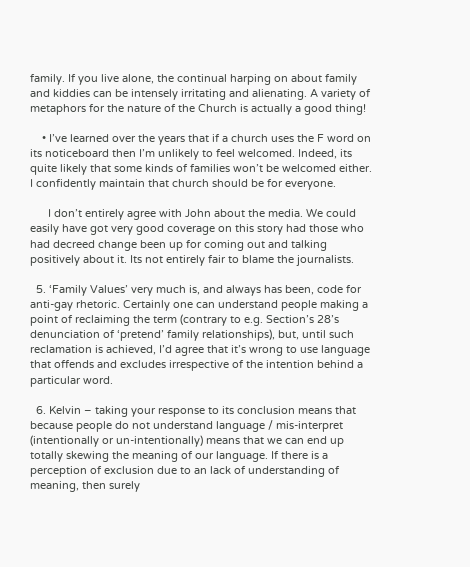family. If you live alone, the continual harping on about family and kiddies can be intensely irritating and alienating. A variety of metaphors for the nature of the Church is actually a good thing!

    • I’ve learned over the years that if a church uses the F word on its noticeboard then I’m unlikely to feel welcomed. Indeed, its quite likely that some kinds of families won’t be welcomed either. I confidently maintain that church should be for everyone.

      I don’t entirely agree with John about the media. We could easily have got very good coverage on this story had those who had decreed change been up for coming out and talking positively about it. Its not entirely fair to blame the journalists.

  5. ‘Family Values’ very much is, and always has been, code for anti-gay rhetoric. Certainly one can understand people making a point of reclaiming the term (contrary to e.g. Section’s 28’s denunciation of ‘pretend’ family relationships), but, until such reclamation is achieved, I’d agree that it’s wrong to use language that offends and excludes irrespective of the intention behind a particular word.

  6. Kelvin – taking your response to its conclusion means that because people do not understand language / mis-interpret (intentionally or un-intentionally) means that we can end up totally skewing the meaning of our language. If there is a perception of exclusion due to an lack of understanding of meaning, then surely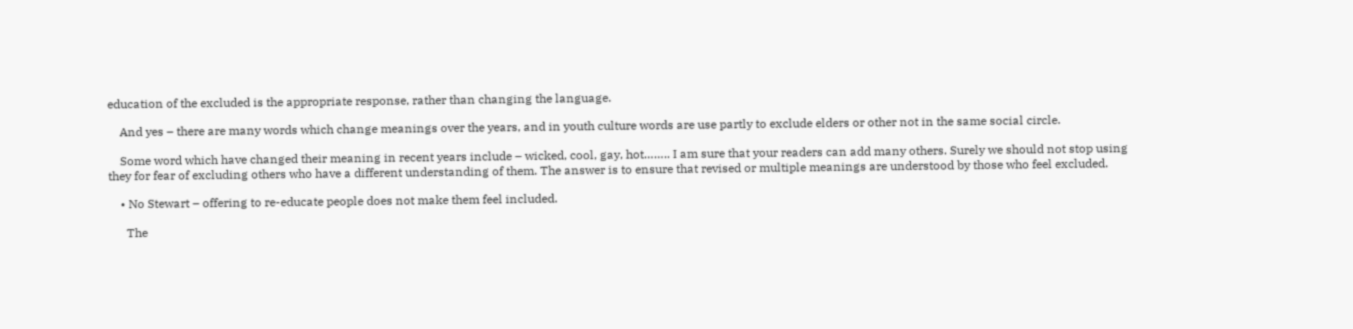education of the excluded is the appropriate response, rather than changing the language.

    And yes – there are many words which change meanings over the years, and in youth culture words are use partly to exclude elders or other not in the same social circle.

    Some word which have changed their meaning in recent years include – wicked, cool, gay, hot…….. I am sure that your readers can add many others. Surely we should not stop using they for fear of excluding others who have a different understanding of them. The answer is to ensure that revised or multiple meanings are understood by those who feel excluded.

    • No Stewart – offering to re-educate people does not make them feel included.

      The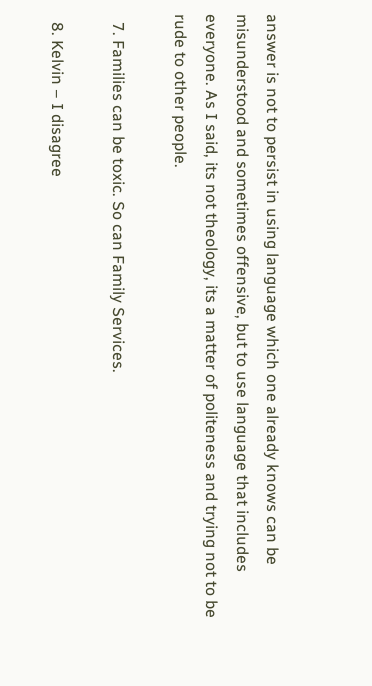answer is not to persist in using language which one already knows can be misunderstood and sometimes offensive, but to use language that includes everyone. As I said, its not theology, its a matter of politeness and trying not to be rude to other people.

  7. Families can be toxic. So can Family Services.

  8. Kelvin – I disagree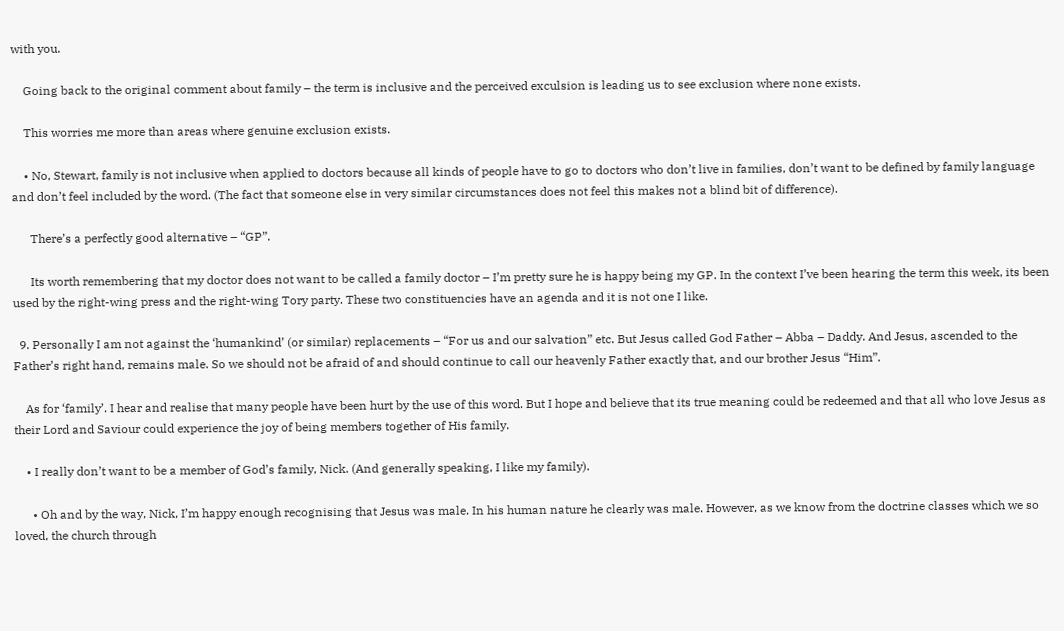with you.

    Going back to the original comment about family – the term is inclusive and the perceived exculsion is leading us to see exclusion where none exists.

    This worries me more than areas where genuine exclusion exists.

    • No, Stewart, family is not inclusive when applied to doctors because all kinds of people have to go to doctors who don’t live in families, don’t want to be defined by family language and don’t feel included by the word. (The fact that someone else in very similar circumstances does not feel this makes not a blind bit of difference).

      There’s a perfectly good alternative – “GP”.

      Its worth remembering that my doctor does not want to be called a family doctor – I’m pretty sure he is happy being my GP. In the context I’ve been hearing the term this week, its been used by the right-wing press and the right-wing Tory party. These two constituencies have an agenda and it is not one I like.

  9. Personally I am not against the ‘humankind’ (or similar) replacements – “For us and our salvation” etc. But Jesus called God Father – Abba – Daddy. And Jesus, ascended to the Father’s right hand, remains male. So we should not be afraid of and should continue to call our heavenly Father exactly that, and our brother Jesus “Him”.

    As for ‘family’. I hear and realise that many people have been hurt by the use of this word. But I hope and believe that its true meaning could be redeemed and that all who love Jesus as their Lord and Saviour could experience the joy of being members together of His family.

    • I really don’t want to be a member of God’s family, Nick. (And generally speaking, I like my family).

      • Oh and by the way, Nick, I’m happy enough recognising that Jesus was male. In his human nature he clearly was male. However, as we know from the doctrine classes which we so loved, the church through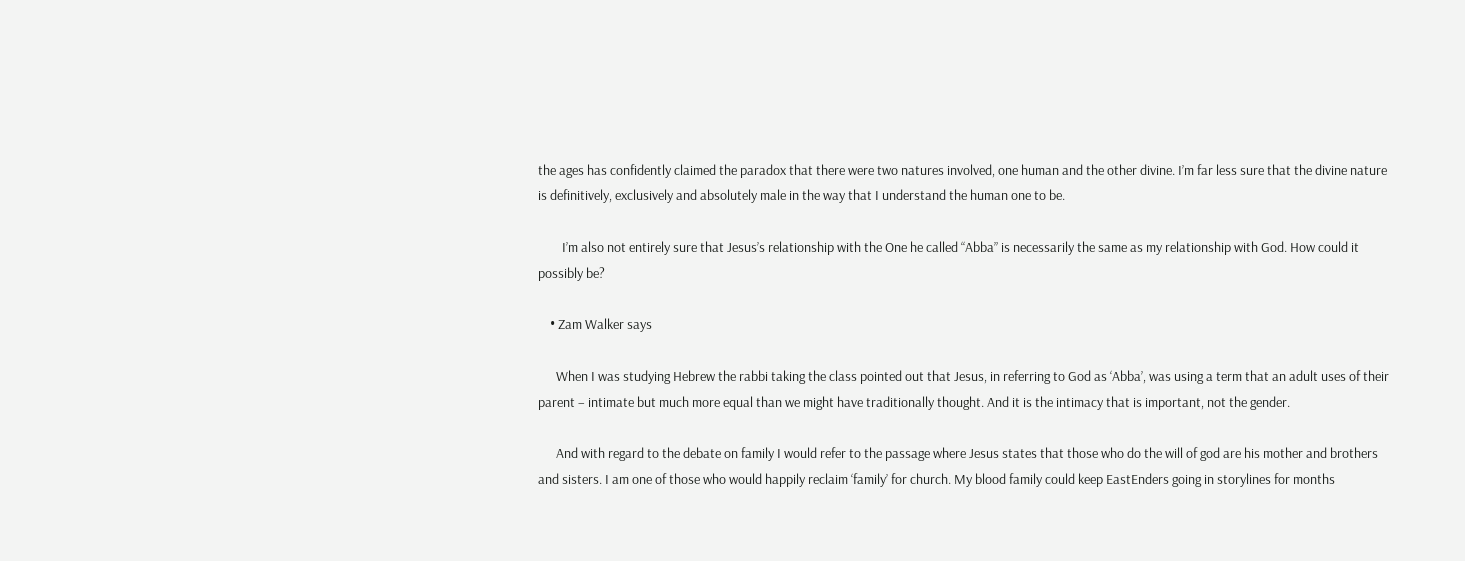the ages has confidently claimed the paradox that there were two natures involved, one human and the other divine. I’m far less sure that the divine nature is definitively, exclusively and absolutely male in the way that I understand the human one to be.

        I’m also not entirely sure that Jesus’s relationship with the One he called “Abba” is necessarily the same as my relationship with God. How could it possibly be?

    • Zam Walker says

      When I was studying Hebrew the rabbi taking the class pointed out that Jesus, in referring to God as ‘Abba’, was using a term that an adult uses of their parent – intimate but much more equal than we might have traditionally thought. And it is the intimacy that is important, not the gender.

      And with regard to the debate on family I would refer to the passage where Jesus states that those who do the will of god are his mother and brothers and sisters. I am one of those who would happily reclaim ‘family’ for church. My blood family could keep EastEnders going in storylines for months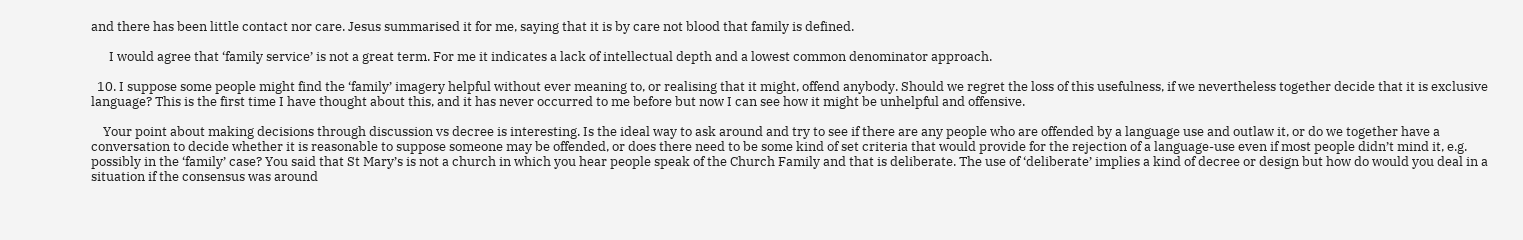and there has been little contact nor care. Jesus summarised it for me, saying that it is by care not blood that family is defined.

      I would agree that ‘family service’ is not a great term. For me it indicates a lack of intellectual depth and a lowest common denominator approach.

  10. I suppose some people might find the ‘family’ imagery helpful without ever meaning to, or realising that it might, offend anybody. Should we regret the loss of this usefulness, if we nevertheless together decide that it is exclusive language? This is the first time I have thought about this, and it has never occurred to me before but now I can see how it might be unhelpful and offensive.

    Your point about making decisions through discussion vs decree is interesting. Is the ideal way to ask around and try to see if there are any people who are offended by a language use and outlaw it, or do we together have a conversation to decide whether it is reasonable to suppose someone may be offended, or does there need to be some kind of set criteria that would provide for the rejection of a language-use even if most people didn’t mind it, e.g. possibly in the ‘family’ case? You said that St Mary’s is not a church in which you hear people speak of the Church Family and that is deliberate. The use of ‘deliberate’ implies a kind of decree or design but how do would you deal in a situation if the consensus was around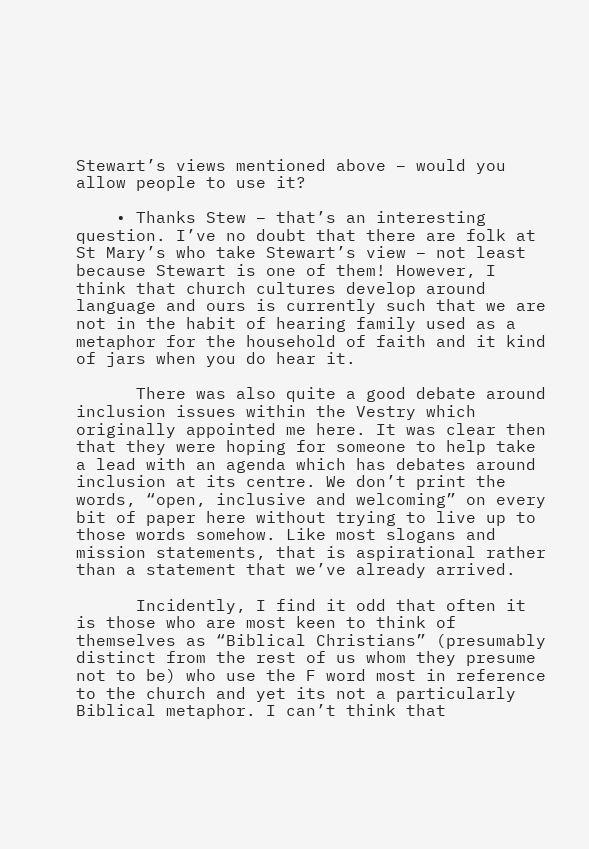Stewart’s views mentioned above – would you allow people to use it?

    • Thanks Stew – that’s an interesting question. I’ve no doubt that there are folk at St Mary’s who take Stewart’s view – not least because Stewart is one of them! However, I think that church cultures develop around language and ours is currently such that we are not in the habit of hearing family used as a metaphor for the household of faith and it kind of jars when you do hear it.

      There was also quite a good debate around inclusion issues within the Vestry which originally appointed me here. It was clear then that they were hoping for someone to help take a lead with an agenda which has debates around inclusion at its centre. We don’t print the words, “open, inclusive and welcoming” on every bit of paper here without trying to live up to those words somehow. Like most slogans and mission statements, that is aspirational rather than a statement that we’ve already arrived.

      Incidently, I find it odd that often it is those who are most keen to think of themselves as “Biblical Christians” (presumably distinct from the rest of us whom they presume not to be) who use the F word most in reference to the church and yet its not a particularly Biblical metaphor. I can’t think that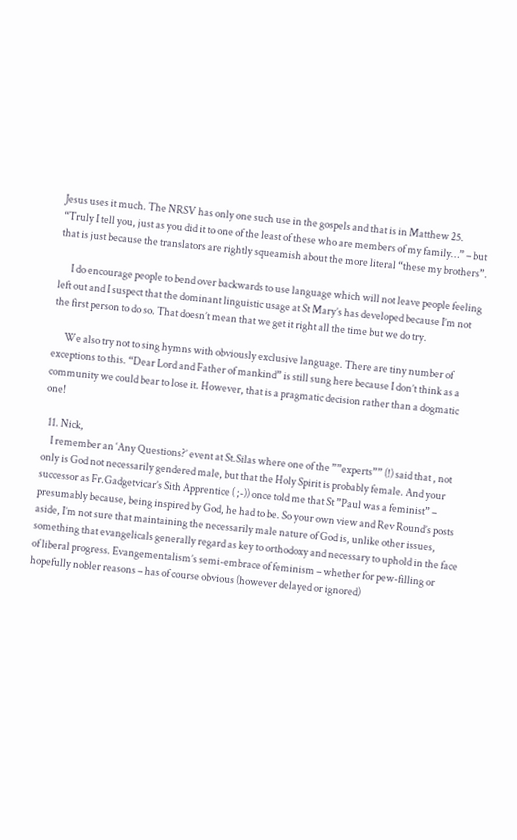Jesus uses it much. The NRSV has only one such use in the gospels and that is in Matthew 25. “Truly I tell you, just as you did it to one of the least of these who are members of my family…” – but that is just because the translators are rightly squeamish about the more literal “these my brothers”.

      I do encourage people to bend over backwards to use language which will not leave people feeling left out and I suspect that the dominant linguistic usage at St Mary’s has developed because I’m not the first person to do so. That doesn’t mean that we get it right all the time but we do try.

      We also try not to sing hymns with obviously exclusive language. There are tiny number of exceptions to this. “Dear Lord and Father of mankind” is still sung here because I don’t think as a community we could bear to lose it. However, that is a pragmatic decision rather than a dogmatic one!

  11. Nick,
    I remember an ‘Any Questions?’ event at St.Silas where one of the ””experts”” (!) said that , not only is God not necessarily gendered male, but that the Holy Spirit is probably female. And your successor as Fr.Gadgetvicar’s Sith Apprentice ( ;-)) once told me that St ”Paul was a feminist” – presumably because, being inspired by God, he had to be. So your own view and Rev Round’s posts aside, I’m not sure that maintaining the necessarily male nature of God is, unlike other issues, something that evangelicals generally regard as key to orthodoxy and necessary to uphold in the face of liberal progress. Evangementalism’s semi-embrace of feminism – whether for pew-filling or hopefully nobler reasons – has of course obvious (however delayed or ignored)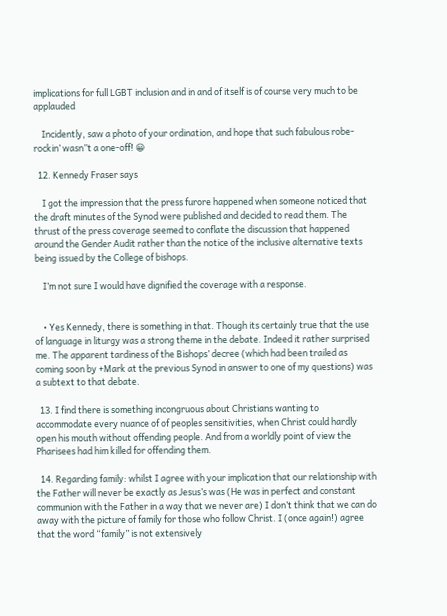implications for full LGBT inclusion and in and of itself is of course very much to be applauded

    Incidently, saw a photo of your ordination, and hope that such fabulous robe-rockin’ wasn”t a one-off! 😀

  12. Kennedy Fraser says

    I got the impression that the press furore happened when someone noticed that the draft minutes of the Synod were published and decided to read them. The thrust of the press coverage seemed to conflate the discussion that happened around the Gender Audit rather than the notice of the inclusive alternative texts being issued by the College of bishops.

    I’m not sure I would have dignified the coverage with a response.


    • Yes Kennedy, there is something in that. Though its certainly true that the use of language in liturgy was a strong theme in the debate. Indeed it rather surprised me. The apparent tardiness of the Bishops’ decree (which had been trailed as coming soon by +Mark at the previous Synod in answer to one of my questions) was a subtext to that debate.

  13. I find there is something incongruous about Christians wanting to accommodate every nuance of of peoples sensitivities, when Christ could hardly open his mouth without offending people. And from a worldly point of view the Pharisees had him killed for offending them.

  14. Regarding family: whilst I agree with your implication that our relationship with the Father will never be exactly as Jesus’s was (He was in perfect and constant communion with the Father in a way that we never are) I don’t think that we can do away with the picture of family for those who follow Christ. I (once again!) agree that the word “family” is not extensively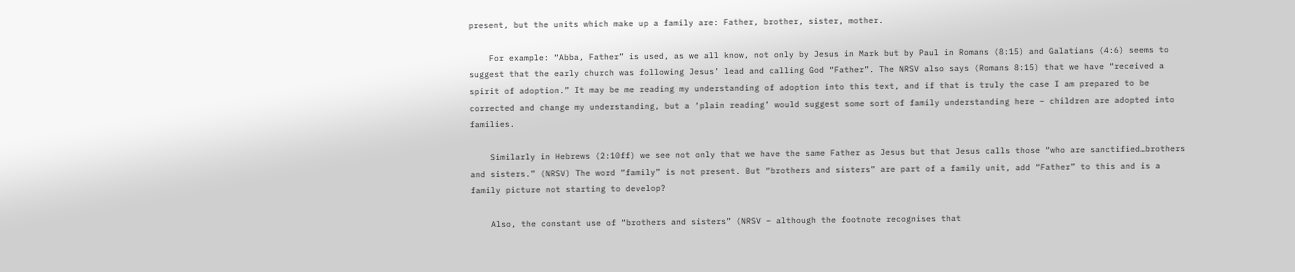present, but the units which make up a family are: Father, brother, sister, mother.

    For example: “Abba, Father” is used, as we all know, not only by Jesus in Mark but by Paul in Romans (8:15) and Galatians (4:6) seems to suggest that the early church was following Jesus’ lead and calling God “Father”. The NRSV also says (Romans 8:15) that we have “received a spirit of adoption.” It may be me reading my understanding of adoption into this text, and if that is truly the case I am prepared to be corrected and change my understanding, but a ‘plain reading’ would suggest some sort of family understanding here – children are adopted into families.

    Similarly in Hebrews (2:10ff) we see not only that we have the same Father as Jesus but that Jesus calls those “who are sanctified…brothers and sisters.” (NRSV) The word “family” is not present. But “brothers and sisters” are part of a family unit, add “Father” to this and is a family picture not starting to develop?

    Also, the constant use of “brothers and sisters” (NRSV – although the footnote recognises that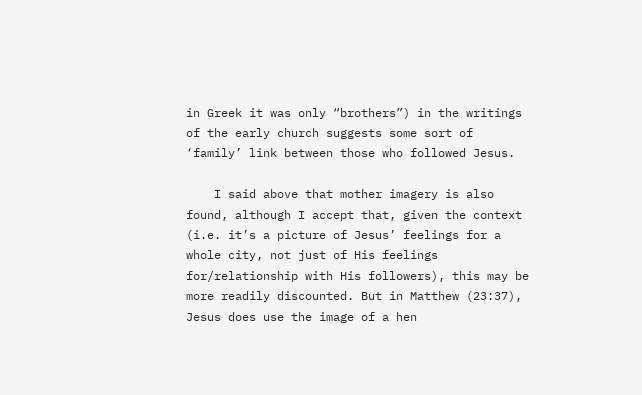in Greek it was only “brothers”) in the writings of the early church suggests some sort of ‘family’ link between those who followed Jesus.

    I said above that mother imagery is also found, although I accept that, given the context (i.e. it’s a picture of Jesus’ feelings for a whole city, not just of His feelings for/relationship with His followers), this may be more readily discounted. But in Matthew (23:37), Jesus does use the image of a hen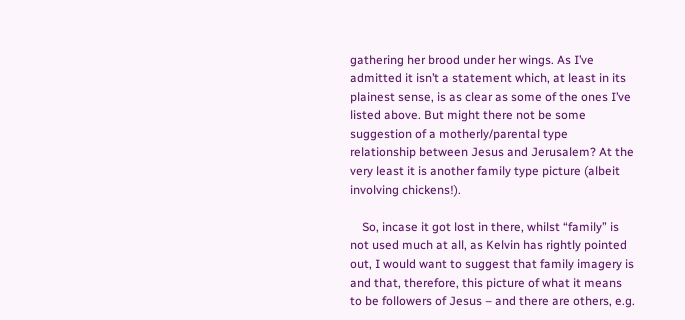gathering her brood under her wings. As I’ve admitted it isn’t a statement which, at least in its plainest sense, is as clear as some of the ones I’ve listed above. But might there not be some suggestion of a motherly/parental type relationship between Jesus and Jerusalem? At the very least it is another family type picture (albeit involving chickens!).

    So, incase it got lost in there, whilst “family” is not used much at all, as Kelvin has rightly pointed out, I would want to suggest that family imagery is and that, therefore, this picture of what it means to be followers of Jesus – and there are others, e.g.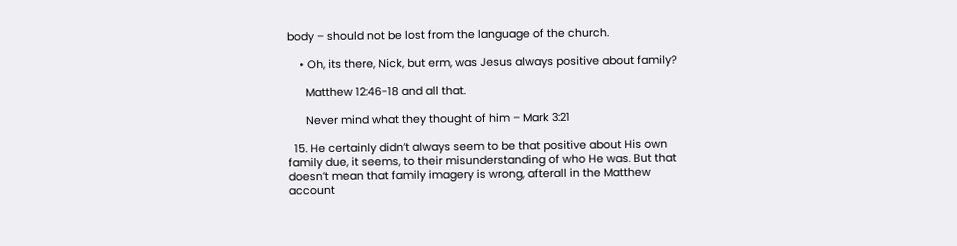body – should not be lost from the language of the church.

    • Oh, its there, Nick, but erm, was Jesus always positive about family?

      Matthew 12:46-18 and all that.

      Never mind what they thought of him – Mark 3:21

  15. He certainly didn’t always seem to be that positive about His own family due, it seems, to their misunderstanding of who He was. But that doesn’t mean that family imagery is wrong, afterall in the Matthew account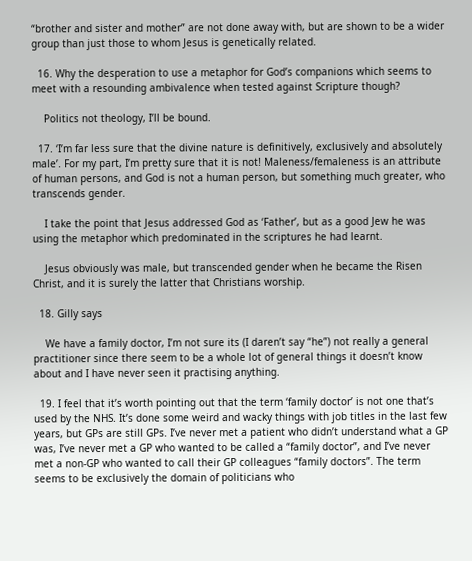“brother and sister and mother” are not done away with, but are shown to be a wider group than just those to whom Jesus is genetically related.

  16. Why the desperation to use a metaphor for God’s companions which seems to meet with a resounding ambivalence when tested against Scripture though?

    Politics not theology, I’ll be bound.

  17. ‘I’m far less sure that the divine nature is definitively, exclusively and absolutely male’. For my part, I’m pretty sure that it is not! Maleness/femaleness is an attribute of human persons, and God is not a human person, but something much greater, who transcends gender.

    I take the point that Jesus addressed God as ‘Father’, but as a good Jew he was using the metaphor which predominated in the scriptures he had learnt.

    Jesus obviously was male, but transcended gender when he became the Risen Christ, and it is surely the latter that Christians worship.

  18. Gilly says

    We have a family doctor, I’m not sure its (I daren’t say “he”) not really a general practitioner since there seem to be a whole lot of general things it doesn’t know about and I have never seen it practising anything.

  19. I feel that it’s worth pointing out that the term ‘family doctor’ is not one that’s used by the NHS. It’s done some weird and wacky things with job titles in the last few years, but GPs are still GPs. I’ve never met a patient who didn’t understand what a GP was, I’ve never met a GP who wanted to be called a “family doctor”, and I’ve never met a non-GP who wanted to call their GP colleagues “family doctors”. The term seems to be exclusively the domain of politicians who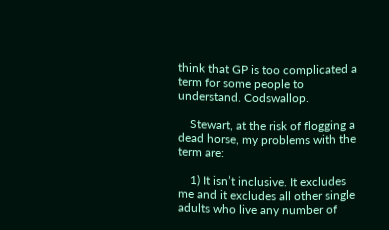think that GP is too complicated a term for some people to understand. Codswallop.

    Stewart, at the risk of flogging a dead horse, my problems with the term are:

    1) It isn’t inclusive. It excludes me and it excludes all other single adults who live any number of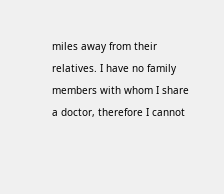miles away from their relatives. I have no family members with whom I share a doctor, therefore I cannot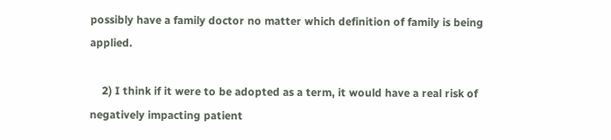possibly have a family doctor no matter which definition of family is being applied.

    2) I think if it were to be adopted as a term, it would have a real risk of negatively impacting patient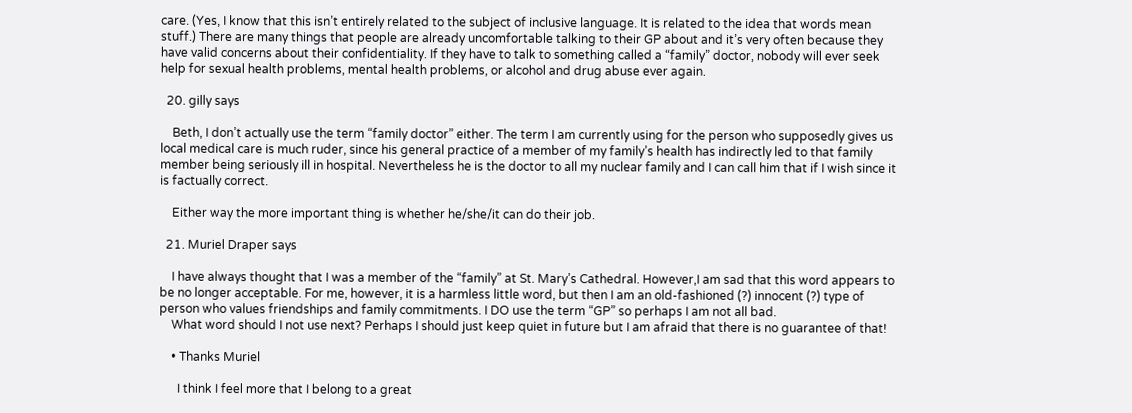care. (Yes, I know that this isn’t entirely related to the subject of inclusive language. It is related to the idea that words mean stuff.) There are many things that people are already uncomfortable talking to their GP about and it’s very often because they have valid concerns about their confidentiality. If they have to talk to something called a “family” doctor, nobody will ever seek help for sexual health problems, mental health problems, or alcohol and drug abuse ever again.

  20. gilly says

    Beth, I don’t actually use the term “family doctor” either. The term I am currently using for the person who supposedly gives us local medical care is much ruder, since his general practice of a member of my family’s health has indirectly led to that family member being seriously ill in hospital. Nevertheless he is the doctor to all my nuclear family and I can call him that if I wish since it is factually correct.

    Either way the more important thing is whether he/she/it can do their job.

  21. Muriel Draper says

    I have always thought that I was a member of the “family” at St. Mary’s Cathedral. However,I am sad that this word appears to be no longer acceptable. For me, however, it is a harmless little word, but then I am an old-fashioned (?) innocent (?) type of person who values friendships and family commitments. I DO use the term “GP” so perhaps I am not all bad.
    What word should I not use next? Perhaps I should just keep quiet in future but I am afraid that there is no guarantee of that!

    • Thanks Muriel

      I think I feel more that I belong to a great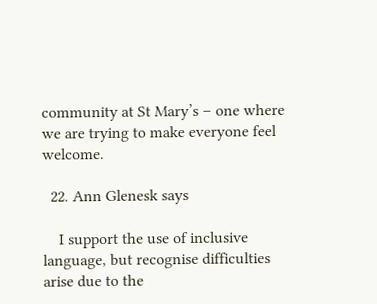community at St Mary’s – one where we are trying to make everyone feel welcome.

  22. Ann Glenesk says

    I support the use of inclusive language, but recognise difficulties arise due to the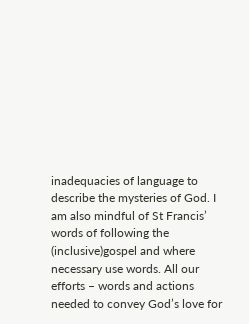inadequacies of language to describe the mysteries of God. I am also mindful of St Francis’ words of following the (inclusive)gospel and where necessary use words. All our efforts – words and actions needed to convey God’s love for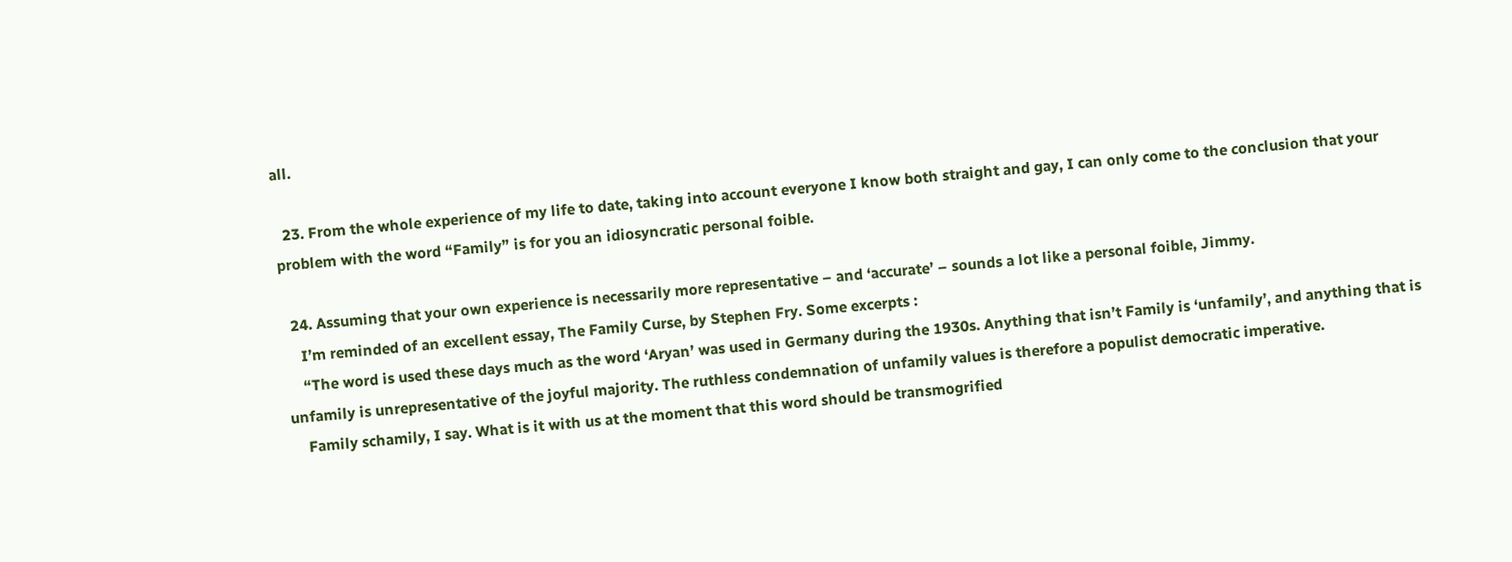all.

  23. From the whole experience of my life to date, taking into account everyone I know both straight and gay, I can only come to the conclusion that your problem with the word “Family” is for you an idiosyncratic personal foible.

  24. Assuming that your own experience is necessarily more representative – and ‘accurate’ – sounds a lot like a personal foible, Jimmy.
    I’m reminded of an excellent essay, The Family Curse, by Stephen Fry. Some excerpts :
    “The word is used these days much as the word ‘Aryan’ was used in Germany during the 1930s. Anything that isn’t Family is ‘unfamily’, and anything that is unfamily is unrepresentative of the joyful majority. The ruthless condemnation of unfamily values is therefore a populist democratic imperative.
    Family schamily, I say. What is it with us at the moment that this word should be transmogrified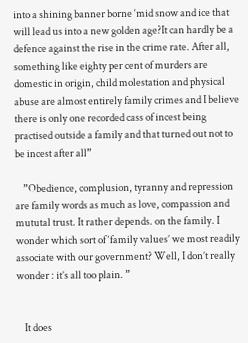into a shining banner borne ‘mid snow and ice that will lead us into a new golden age?It can hardly be a defence against the rise in the crime rate. After all, something like eighty per cent of murders are domestic in origin, child molestation and physical abuse are almost entirely family crimes and I believe there is only one recorded cass of incest being practised outside a family and that turned out not to be incest after all”

    ”Obedience, complusion, tyranny and repression are family words as much as love, compassion and mututal trust. It rather depends. on the family. I wonder which sort of ‘family values’ we most readily associate with our government? Well, I don’t really wonder : it’s all too plain. ”


    It does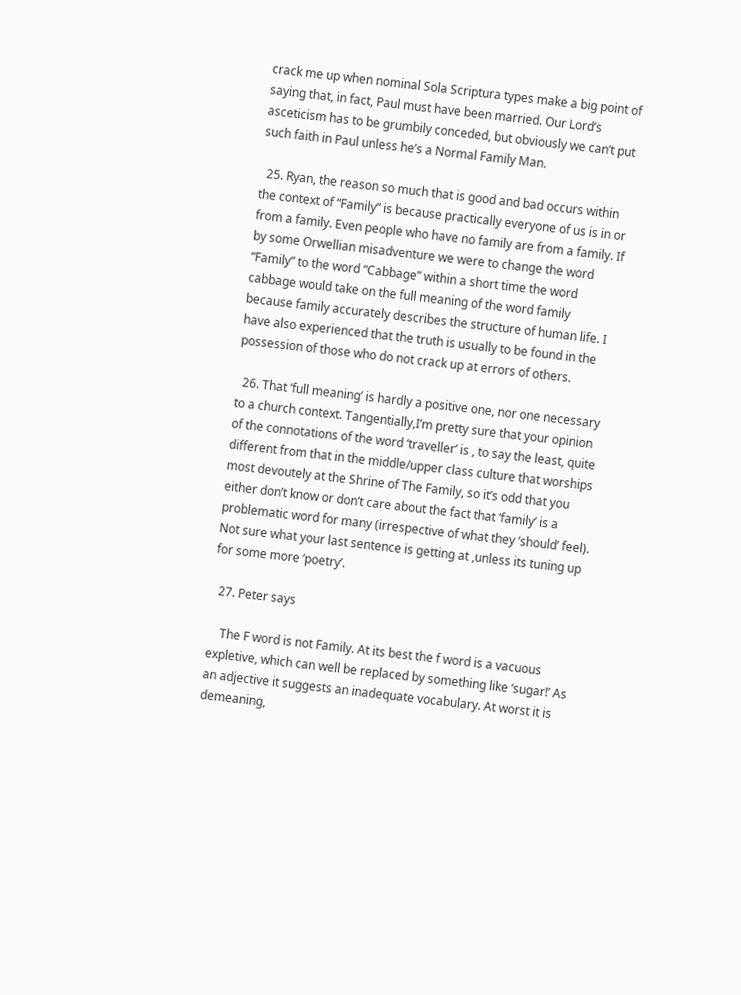crack me up when nominal Sola Scriptura types make a big point of saying that, in fact, Paul must have been married. Our Lord’s asceticism has to be grumbily conceded, but obviously we can’t put such faith in Paul unless he’s a Normal Family Man.

  25. Ryan, the reason so much that is good and bad occurs within the context of “Family” is because practically everyone of us is in or from a family. Even people who have no family are from a family. If by some Orwellian misadventure we were to change the word “Family” to the word “Cabbage” within a short time the word cabbage would take on the full meaning of the word family because family accurately describes the structure of human life. I have also experienced that the truth is usually to be found in the possession of those who do not crack up at errors of others.

  26. That ‘full meaning’ is hardly a positive one, nor one necessary to a church context. Tangentially,I’m pretty sure that your opinion of the connotations of the word ‘traveller’ is , to say the least, quite different from that in the middle/upper class culture that worships most devoutely at the Shrine of The Family, so it’s odd that you either don’t know or don’t care about the fact that ‘family’ is a problematic word for many (irrespective of what they ‘should’ feel). Not sure what your last sentence is getting at ,unless its tuning up for some more ‘poetry’.

  27. Peter says

    The F word is not Family. At its best the f word is a vacuous expletive, which can well be replaced by something like ‘sugar!’ As an adjective it suggests an inadequate vocabulary. At worst it is demeaning,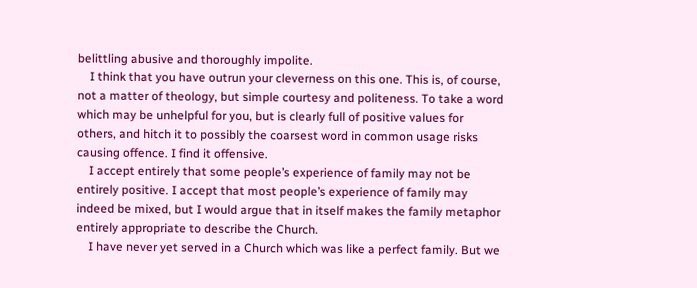belittling abusive and thoroughly impolite.
    I think that you have outrun your cleverness on this one. This is, of course, not a matter of theology, but simple courtesy and politeness. To take a word which may be unhelpful for you, but is clearly full of positive values for others, and hitch it to possibly the coarsest word in common usage risks causing offence. I find it offensive.
    I accept entirely that some people’s experience of family may not be entirely positive. I accept that most people’s experience of family may indeed be mixed, but I would argue that in itself makes the family metaphor entirely appropriate to describe the Church.
    I have never yet served in a Church which was like a perfect family. But we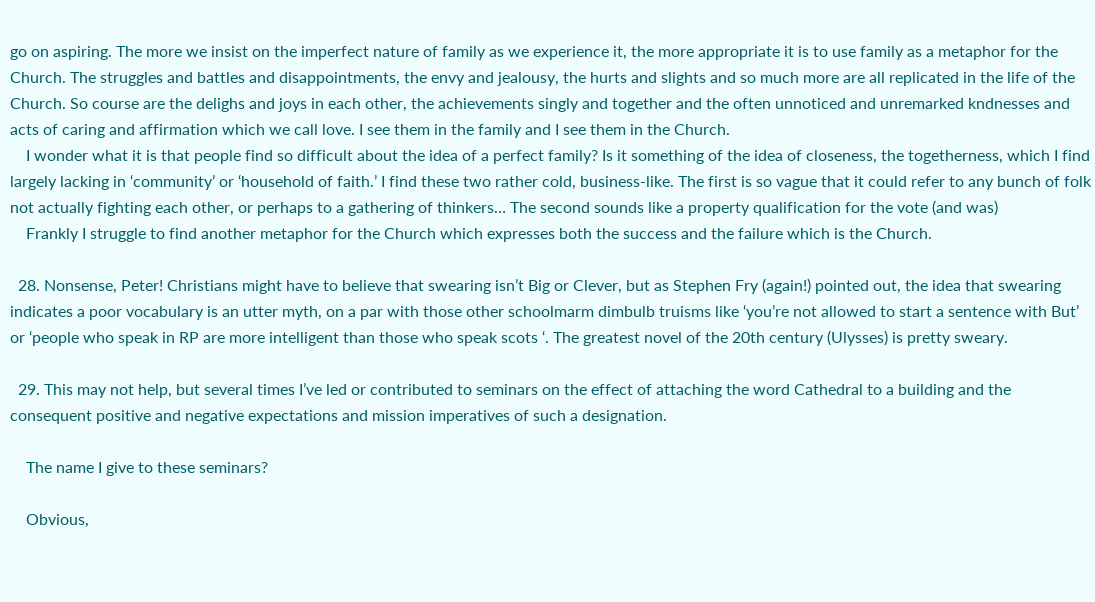go on aspiring. The more we insist on the imperfect nature of family as we experience it, the more appropriate it is to use family as a metaphor for the Church. The struggles and battles and disappointments, the envy and jealousy, the hurts and slights and so much more are all replicated in the life of the Church. So course are the delighs and joys in each other, the achievements singly and together and the often unnoticed and unremarked kndnesses and acts of caring and affirmation which we call love. I see them in the family and I see them in the Church.
    I wonder what it is that people find so difficult about the idea of a perfect family? Is it something of the idea of closeness, the togetherness, which I find largely lacking in ‘community’ or ‘household of faith.’ I find these two rather cold, business-like. The first is so vague that it could refer to any bunch of folk not actually fighting each other, or perhaps to a gathering of thinkers… The second sounds like a property qualification for the vote (and was)
    Frankly I struggle to find another metaphor for the Church which expresses both the success and the failure which is the Church.

  28. Nonsense, Peter! Christians might have to believe that swearing isn’t Big or Clever, but as Stephen Fry (again!) pointed out, the idea that swearing indicates a poor vocabulary is an utter myth, on a par with those other schoolmarm dimbulb truisms like ‘you’re not allowed to start a sentence with But’ or ‘people who speak in RP are more intelligent than those who speak scots ‘. The greatest novel of the 20th century (Ulysses) is pretty sweary.

  29. This may not help, but several times I’ve led or contributed to seminars on the effect of attaching the word Cathedral to a building and the consequent positive and negative expectations and mission imperatives of such a designation.

    The name I give to these seminars?

    Obvious,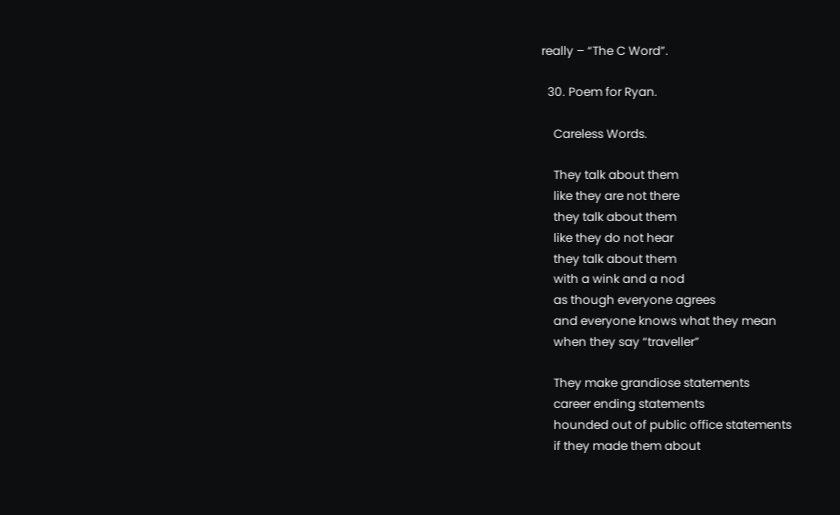really – “The C Word”.

  30. Poem for Ryan.

    Careless Words.

    They talk about them
    like they are not there
    they talk about them
    like they do not hear
    they talk about them
    with a wink and a nod
    as though everyone agrees
    and everyone knows what they mean
    when they say “traveller”

    They make grandiose statements
    career ending statements
    hounded out of public office statements
    if they made them about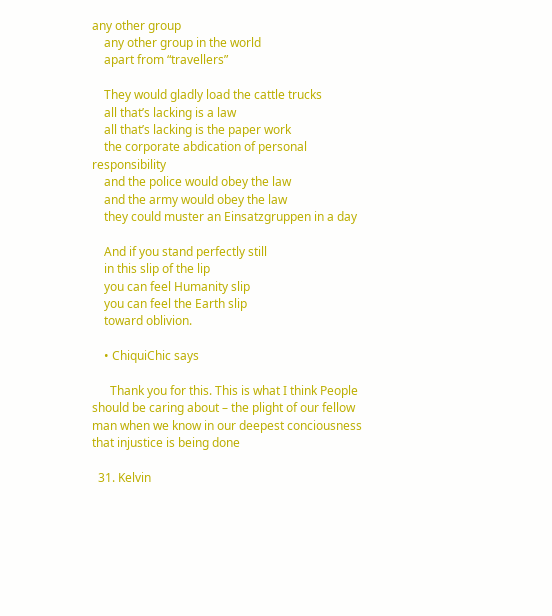any other group
    any other group in the world
    apart from “travellers”

    They would gladly load the cattle trucks
    all that’s lacking is a law
    all that’s lacking is the paper work
    the corporate abdication of personal responsibility
    and the police would obey the law
    and the army would obey the law
    they could muster an Einsatzgruppen in a day

    And if you stand perfectly still
    in this slip of the lip
    you can feel Humanity slip
    you can feel the Earth slip
    toward oblivion.

    • ChiquiChic says

      Thank you for this. This is what I think People should be caring about – the plight of our fellow man when we know in our deepest conciousness that injustice is being done

  31. Kelvin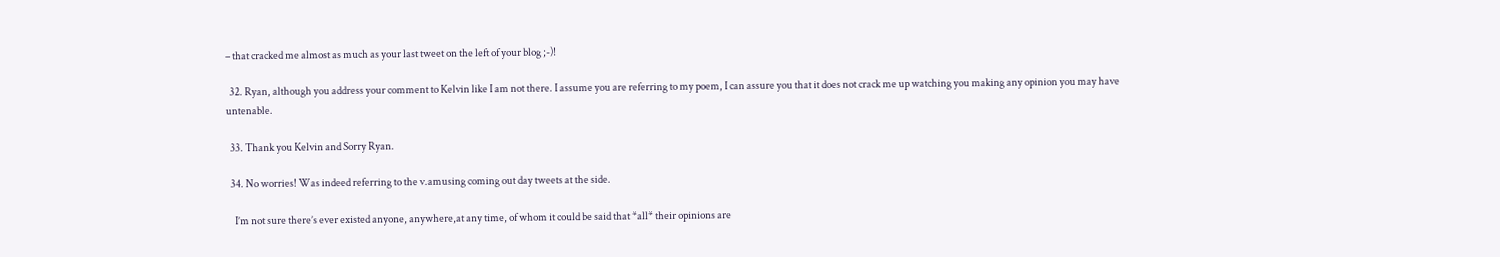– that cracked me almost as much as your last tweet on the left of your blog ;-)!

  32. Ryan, although you address your comment to Kelvin like I am not there. I assume you are referring to my poem, I can assure you that it does not crack me up watching you making any opinion you may have untenable.

  33. Thank you Kelvin and Sorry Ryan.

  34. No worries! Was indeed referring to the v.amusing coming out day tweets at the side.

    I’m not sure there’s ever existed anyone, anywhere,at any time, of whom it could be said that *all* their opinions are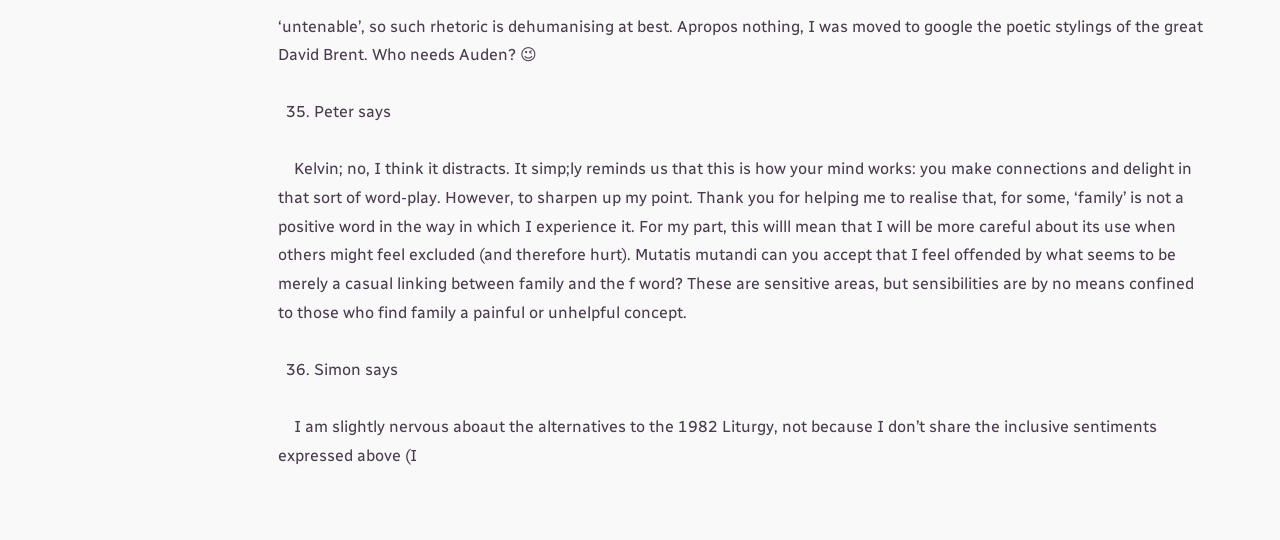‘untenable’, so such rhetoric is dehumanising at best. Apropos nothing, I was moved to google the poetic stylings of the great David Brent. Who needs Auden? 😉

  35. Peter says

    Kelvin; no, I think it distracts. It simp;ly reminds us that this is how your mind works: you make connections and delight in that sort of word-play. However, to sharpen up my point. Thank you for helping me to realise that, for some, ‘family’ is not a positive word in the way in which I experience it. For my part, this willl mean that I will be more careful about its use when others might feel excluded (and therefore hurt). Mutatis mutandi can you accept that I feel offended by what seems to be merely a casual linking between family and the f word? These are sensitive areas, but sensibilities are by no means confined to those who find family a painful or unhelpful concept.

  36. Simon says

    I am slightly nervous aboaut the alternatives to the 1982 Liturgy, not because I don’t share the inclusive sentiments expressed above (I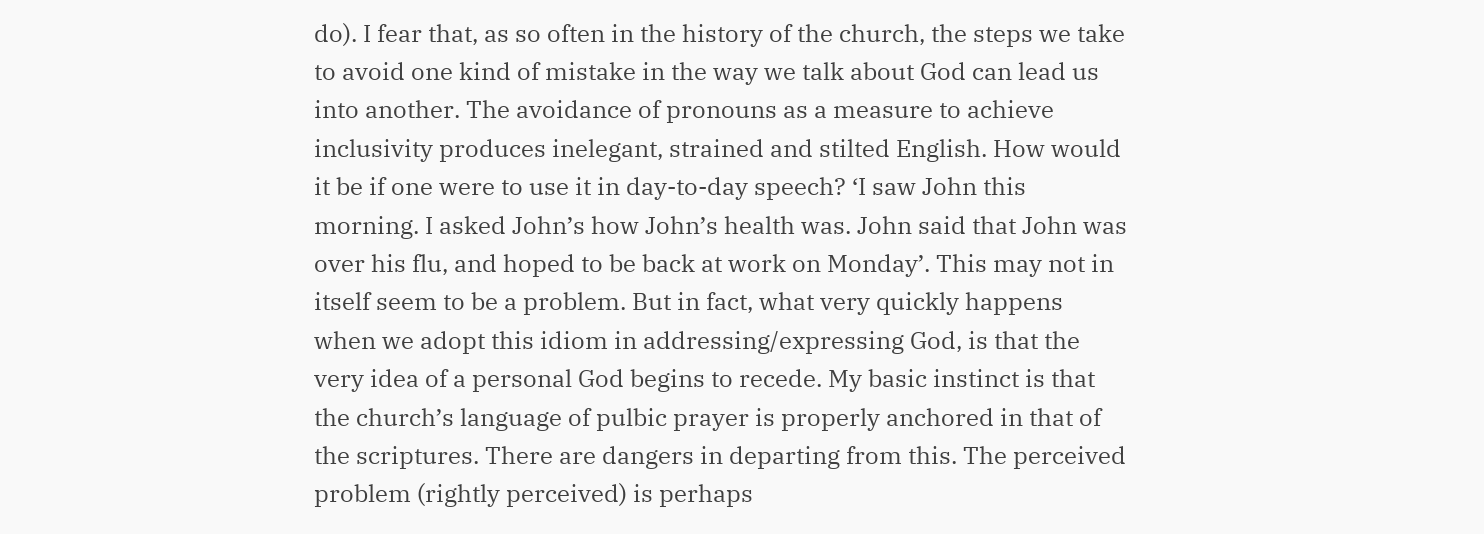do). I fear that, as so often in the history of the church, the steps we take to avoid one kind of mistake in the way we talk about God can lead us into another. The avoidance of pronouns as a measure to achieve inclusivity produces inelegant, strained and stilted English. How would it be if one were to use it in day-to-day speech? ‘I saw John this morning. I asked John’s how John’s health was. John said that John was over his flu, and hoped to be back at work on Monday’. This may not in itself seem to be a problem. But in fact, what very quickly happens when we adopt this idiom in addressing/expressing God, is that the very idea of a personal God begins to recede. My basic instinct is that the church’s language of pulbic prayer is properly anchored in that of the scriptures. There are dangers in departing from this. The perceived problem (rightly perceived) is perhaps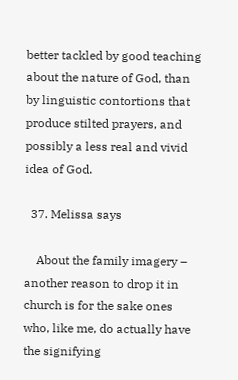better tackled by good teaching about the nature of God, than by linguistic contortions that produce stilted prayers, and possibly a less real and vivid idea of God.

  37. Melissa says

    About the family imagery – another reason to drop it in church is for the sake ones who, like me, do actually have the signifying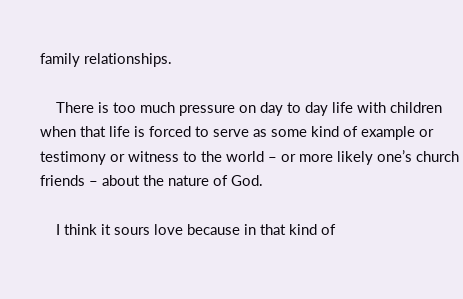family relationships.

    There is too much pressure on day to day life with children when that life is forced to serve as some kind of example or testimony or witness to the world – or more likely one’s church friends – about the nature of God.

    I think it sours love because in that kind of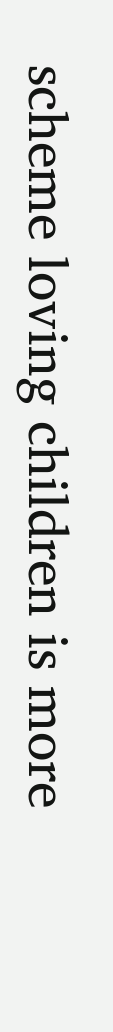scheme loving children is more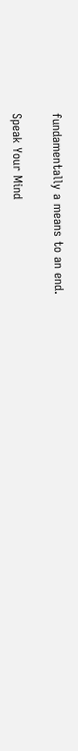fundamentally a means to an end.

Speak Your Mind